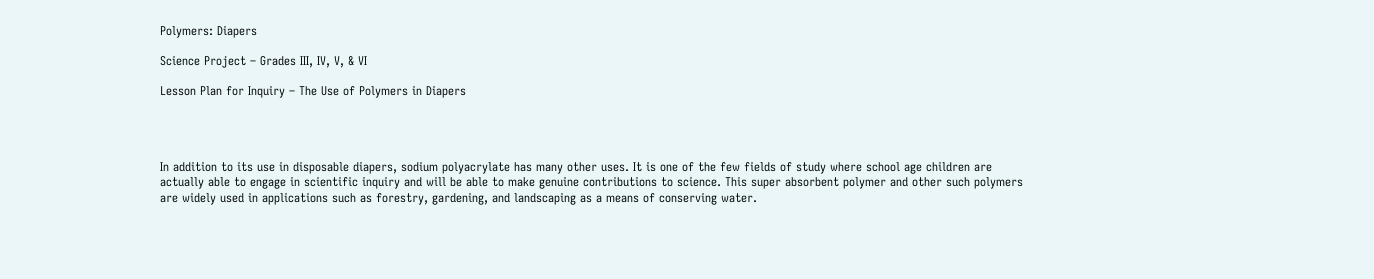Polymers: Diapers

Science Project – Grades III, IV, V, & VI

Lesson Plan for Inquiry – The Use of Polymers in Diapers




In addition to its use in disposable diapers, sodium polyacrylate has many other uses. It is one of the few fields of study where school age children are actually able to engage in scientific inquiry and will be able to make genuine contributions to science. This super absorbent polymer and other such polymers are widely used in applications such as forestry, gardening, and landscaping as a means of conserving water.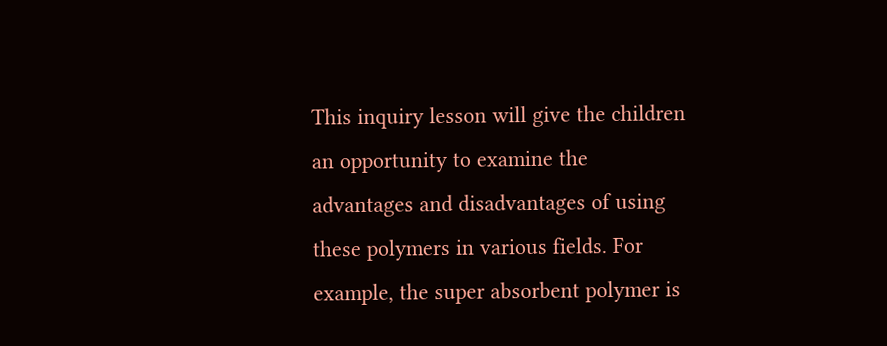This inquiry lesson will give the children an opportunity to examine the advantages and disadvantages of using these polymers in various fields. For example, the super absorbent polymer is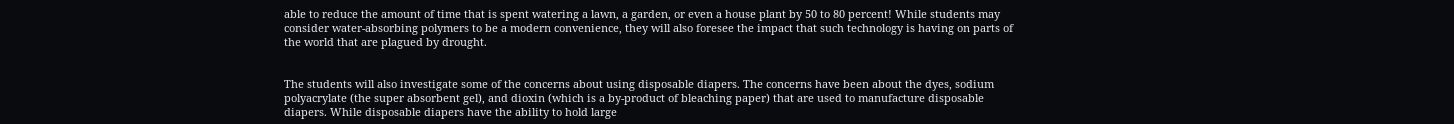able to reduce the amount of time that is spent watering a lawn, a garden, or even a house plant by 50 to 80 percent! While students may consider water-absorbing polymers to be a modern convenience, they will also foresee the impact that such technology is having on parts of the world that are plagued by drought.


The students will also investigate some of the concerns about using disposable diapers. The concerns have been about the dyes, sodium polyacrylate (the super absorbent gel), and dioxin (which is a by-product of bleaching paper) that are used to manufacture disposable diapers. While disposable diapers have the ability to hold large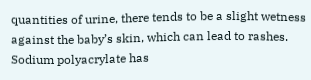quantities of urine, there tends to be a slight wetness against the baby’s skin, which can lead to rashes. Sodium polyacrylate has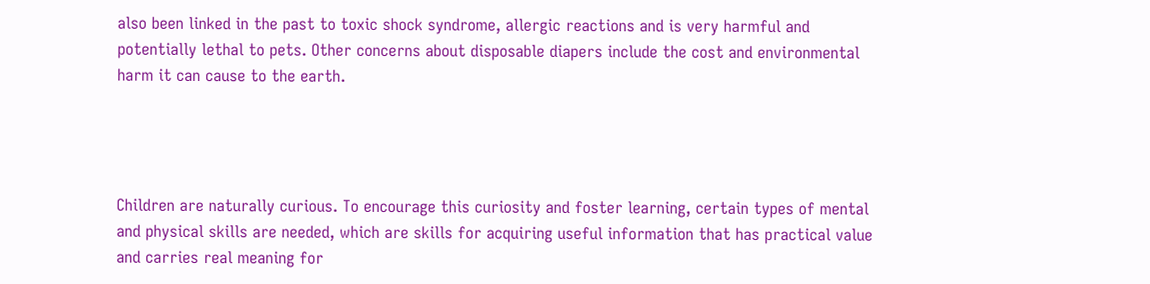also been linked in the past to toxic shock syndrome, allergic reactions and is very harmful and potentially lethal to pets. Other concerns about disposable diapers include the cost and environmental harm it can cause to the earth.




Children are naturally curious. To encourage this curiosity and foster learning, certain types of mental and physical skills are needed, which are skills for acquiring useful information that has practical value and carries real meaning for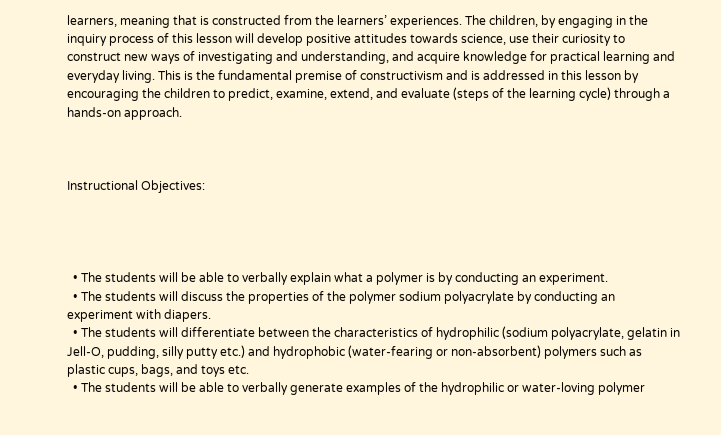learners, meaning that is constructed from the learners’ experiences. The children, by engaging in the inquiry process of this lesson will develop positive attitudes towards science, use their curiosity to construct new ways of investigating and understanding, and acquire knowledge for practical learning and everyday living. This is the fundamental premise of constructivism and is addressed in this lesson by encouraging the children to predict, examine, extend, and evaluate (steps of the learning cycle) through a hands-on approach.



Instructional Objectives:




  • The students will be able to verbally explain what a polymer is by conducting an experiment.
  • The students will discuss the properties of the polymer sodium polyacrylate by conducting an experiment with diapers.
  • The students will differentiate between the characteristics of hydrophilic (sodium polyacrylate, gelatin in Jell-O, pudding, silly putty etc.) and hydrophobic (water-fearing or non-absorbent) polymers such as plastic cups, bags, and toys etc.
  • The students will be able to verbally generate examples of the hydrophilic or water-loving polymer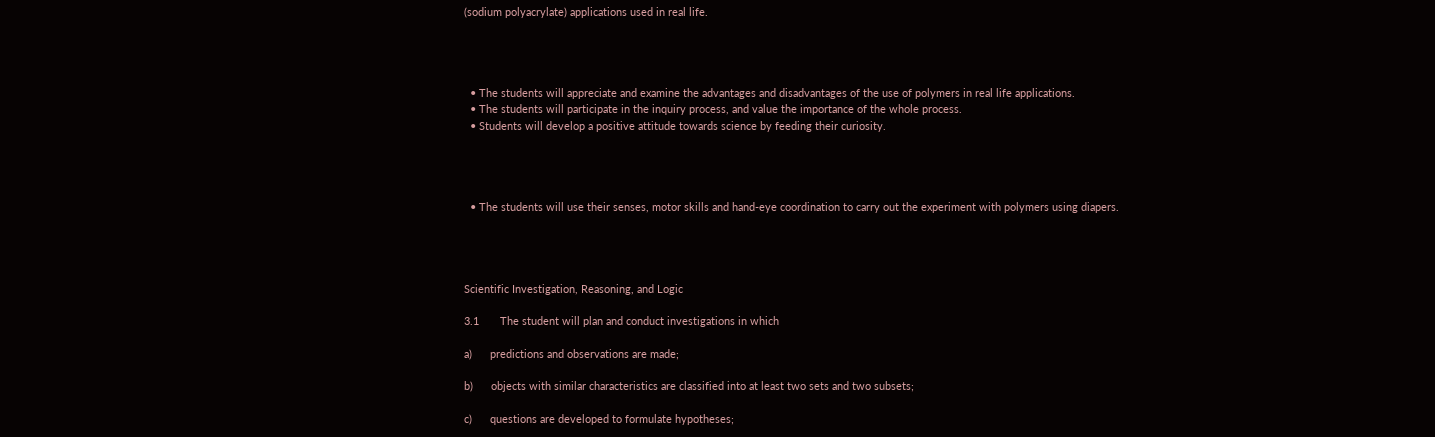(sodium polyacrylate) applications used in real life.




  • The students will appreciate and examine the advantages and disadvantages of the use of polymers in real life applications.
  • The students will participate in the inquiry process, and value the importance of the whole process.
  • Students will develop a positive attitude towards science by feeding their curiosity.




  • The students will use their senses, motor skills and hand-eye coordination to carry out the experiment with polymers using diapers.




Scientific Investigation, Reasoning, and Logic

3.1       The student will plan and conduct investigations in which

a)      predictions and observations are made;

b)      objects with similar characteristics are classified into at least two sets and two subsets;

c)      questions are developed to formulate hypotheses;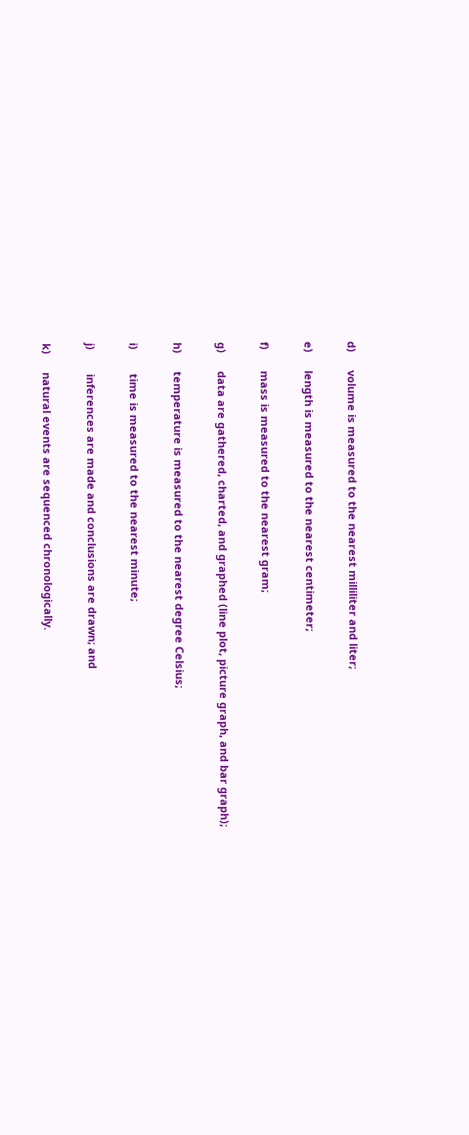d)      volume is measured to the nearest milliliter and liter;

e)      length is measured to the nearest centimeter;

f)       mass is measured to the nearest gram;

g)      data are gathered, charted, and graphed (line plot, picture graph, and bar graph);

h)      temperature is measured to the nearest degree Celsius;

i)        time is measured to the nearest minute;

j)        inferences are made and conclusions are drawn; and

k)      natural events are sequenced chronologically.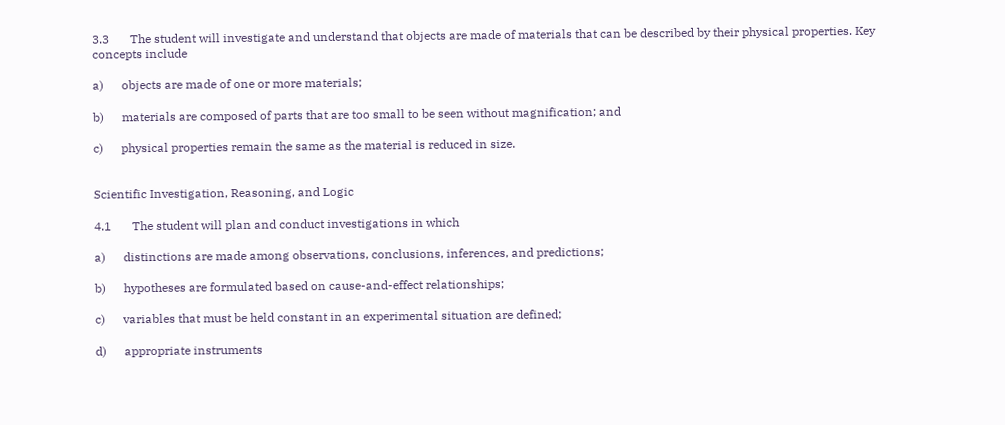3.3       The student will investigate and understand that objects are made of materials that can be described by their physical properties. Key concepts include

a)      objects are made of one or more materials;

b)      materials are composed of parts that are too small to be seen without magnification; and

c)      physical properties remain the same as the material is reduced in size.


Scientific Investigation, Reasoning, and Logic

4.1       The student will plan and conduct investigations in which

a)      distinctions are made among observations, conclusions, inferences, and predictions;

b)      hypotheses are formulated based on cause-and-effect relationships;

c)      variables that must be held constant in an experimental situation are defined;

d)      appropriate instruments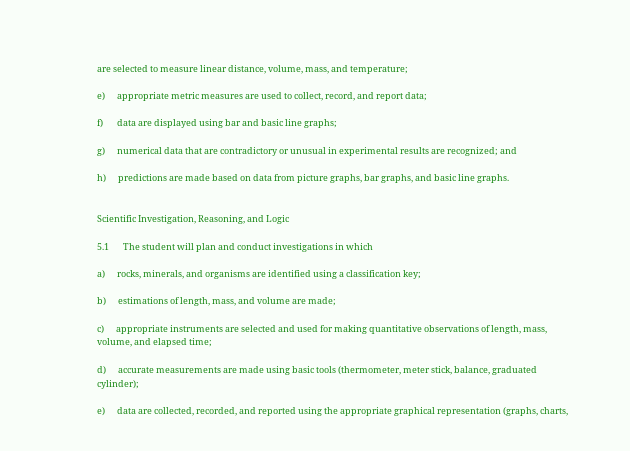are selected to measure linear distance, volume, mass, and temperature;

e)      appropriate metric measures are used to collect, record, and report data;

f)       data are displayed using bar and basic line graphs;

g)      numerical data that are contradictory or unusual in experimental results are recognized; and

h)      predictions are made based on data from picture graphs, bar graphs, and basic line graphs.


Scientific Investigation, Reasoning, and Logic

5.1       The student will plan and conduct investigations in which

a)      rocks, minerals, and organisms are identified using a classification key;

b)      estimations of length, mass, and volume are made;

c)      appropriate instruments are selected and used for making quantitative observations of length, mass, volume, and elapsed time;

d)      accurate measurements are made using basic tools (thermometer, meter stick, balance, graduated cylinder);

e)      data are collected, recorded, and reported using the appropriate graphical representation (graphs, charts,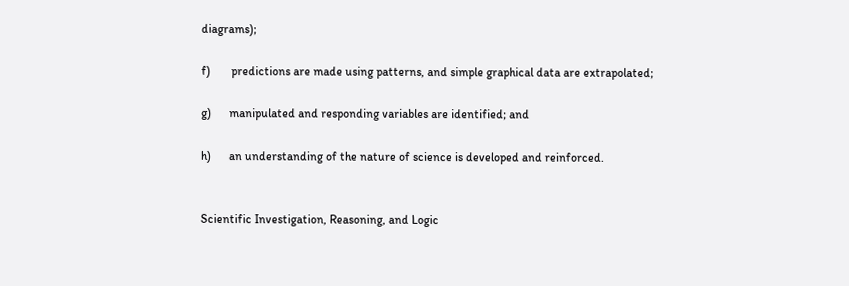diagrams);

f)       predictions are made using patterns, and simple graphical data are extrapolated;

g)      manipulated and responding variables are identified; and

h)      an understanding of the nature of science is developed and reinforced.


Scientific Investigation, Reasoning, and Logic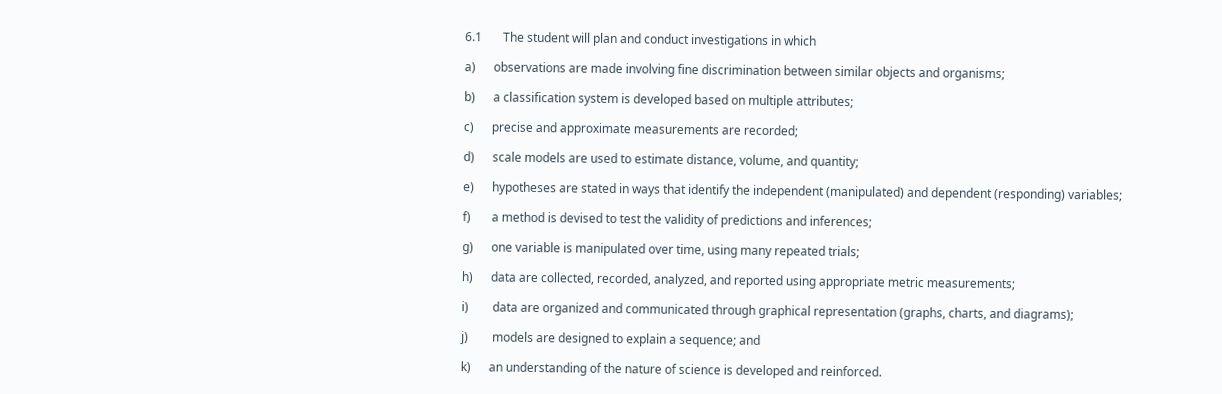6.1       The student will plan and conduct investigations in which

a)      observations are made involving fine discrimination between similar objects and organisms;

b)      a classification system is developed based on multiple attributes;

c)      precise and approximate measurements are recorded;

d)      scale models are used to estimate distance, volume, and quantity;

e)      hypotheses are stated in ways that identify the independent (manipulated) and dependent (responding) variables;

f)       a method is devised to test the validity of predictions and inferences;

g)      one variable is manipulated over time, using many repeated trials;

h)      data are collected, recorded, analyzed, and reported using appropriate metric measurements;

i)        data are organized and communicated through graphical representation (graphs, charts, and diagrams);

j)        models are designed to explain a sequence; and

k)      an understanding of the nature of science is developed and reinforced.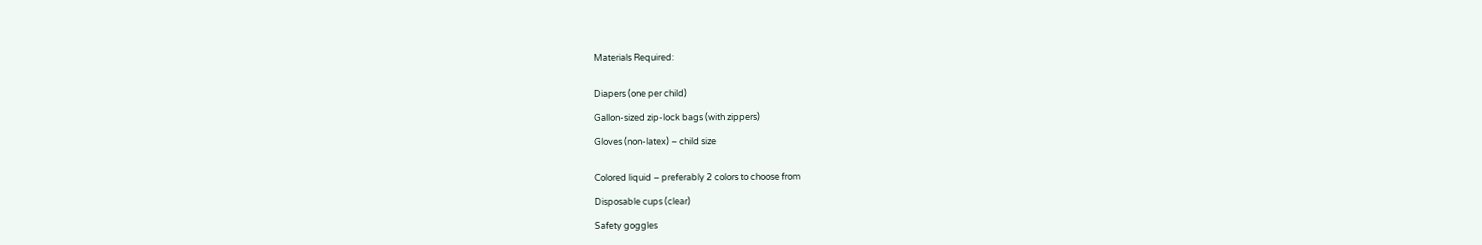Materials Required:


Diapers (one per child)

Gallon-sized zip-lock bags (with zippers)

Gloves (non-latex) – child size


Colored liquid – preferably 2 colors to choose from

Disposable cups (clear)

Safety goggles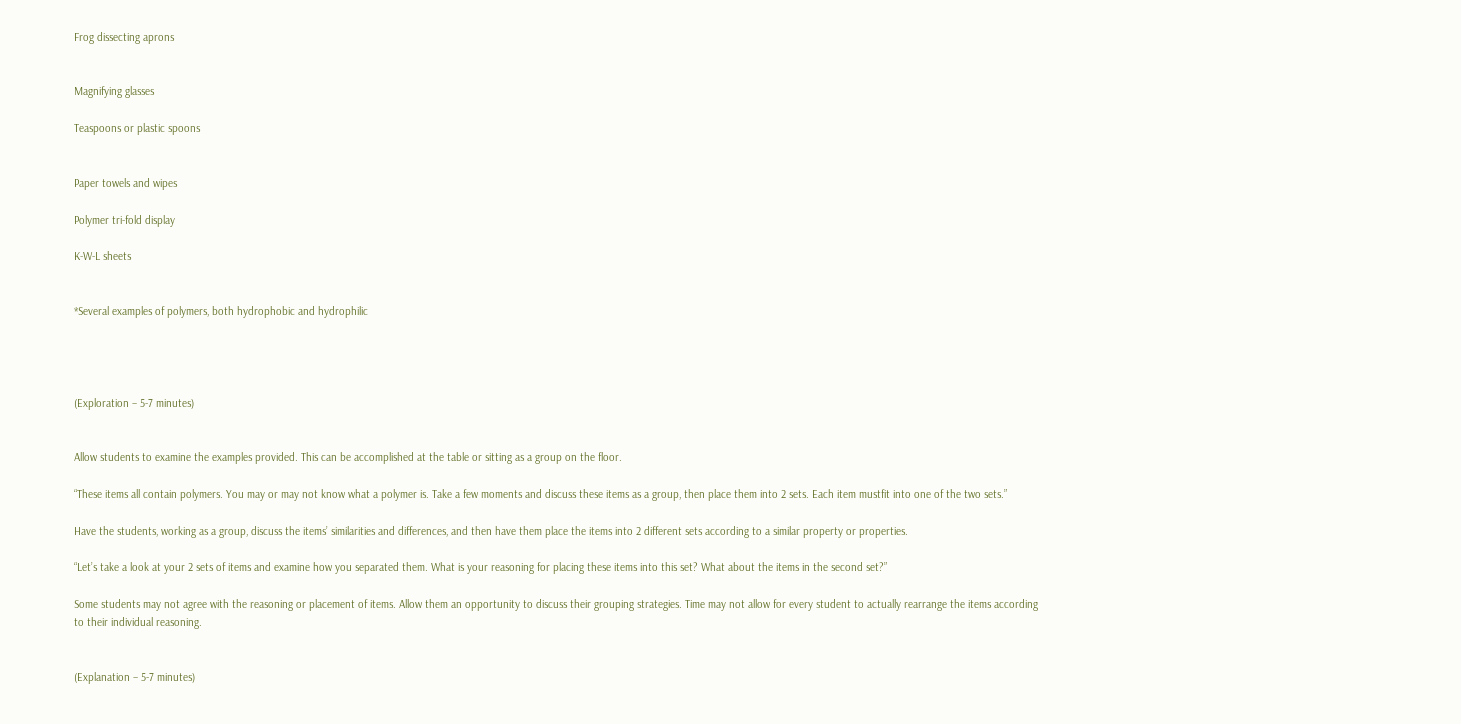Frog dissecting aprons


Magnifying glasses

Teaspoons or plastic spoons


Paper towels and wipes

Polymer tri-fold display

K-W-L sheets


*Several examples of polymers, both hydrophobic and hydrophilic




(Exploration – 5-7 minutes)


Allow students to examine the examples provided. This can be accomplished at the table or sitting as a group on the floor.

“These items all contain polymers. You may or may not know what a polymer is. Take a few moments and discuss these items as a group, then place them into 2 sets. Each item mustfit into one of the two sets.”

Have the students, working as a group, discuss the items’ similarities and differences, and then have them place the items into 2 different sets according to a similar property or properties.

“Let’s take a look at your 2 sets of items and examine how you separated them. What is your reasoning for placing these items into this set? What about the items in the second set?”

Some students may not agree with the reasoning or placement of items. Allow them an opportunity to discuss their grouping strategies. Time may not allow for every student to actually rearrange the items according to their individual reasoning.


(Explanation – 5-7 minutes)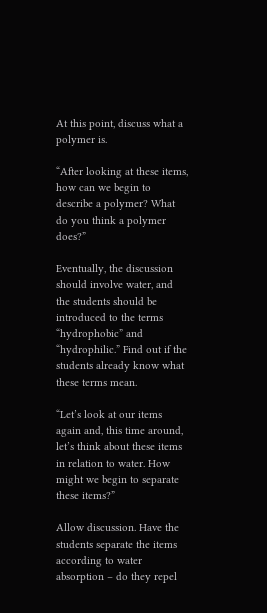At this point, discuss what a polymer is.

“After looking at these items, how can we begin to describe a polymer? What do you think a polymer does?”

Eventually, the discussion should involve water, and the students should be introduced to the terms “hydrophobic” and “hydrophilic.” Find out if the students already know what these terms mean.

“Let’s look at our items again and, this time around, let’s think about these items in relation to water. How might we begin to separate these items?”

Allow discussion. Have the students separate the items according to water absorption – do they repel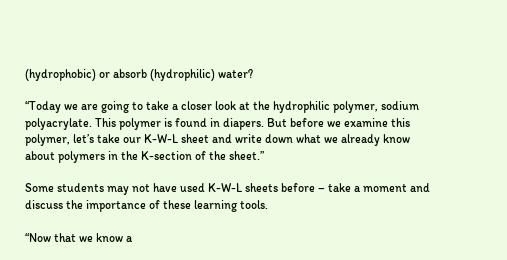(hydrophobic) or absorb (hydrophilic) water?

“Today we are going to take a closer look at the hydrophilic polymer, sodium polyacrylate. This polymer is found in diapers. But before we examine this polymer, let’s take our K-W-L sheet and write down what we already know about polymers in the K-section of the sheet.”

Some students may not have used K-W-L sheets before – take a moment and discuss the importance of these learning tools.

“Now that we know a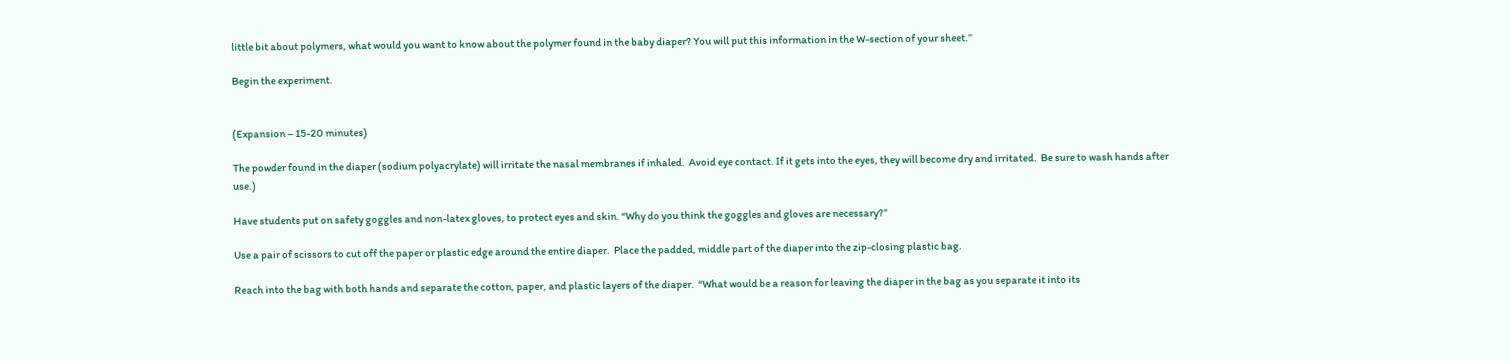little bit about polymers, what would you want to know about the polymer found in the baby diaper? You will put this information in the W-section of your sheet.”

Begin the experiment.


(Expansion – 15-20 minutes)

The powder found in the diaper (sodium polyacrylate) will irritate the nasal membranes if inhaled.  Avoid eye contact. If it gets into the eyes, they will become dry and irritated.  Be sure to wash hands after use.)

Have students put on safety goggles and non-latex gloves, to protect eyes and skin. “Why do you think the goggles and gloves are necessary?”

Use a pair of scissors to cut off the paper or plastic edge around the entire diaper.  Place the padded, middle part of the diaper into the zip-closing plastic bag.

Reach into the bag with both hands and separate the cotton, paper, and plastic layers of the diaper.  “What would be a reason for leaving the diaper in the bag as you separate it into its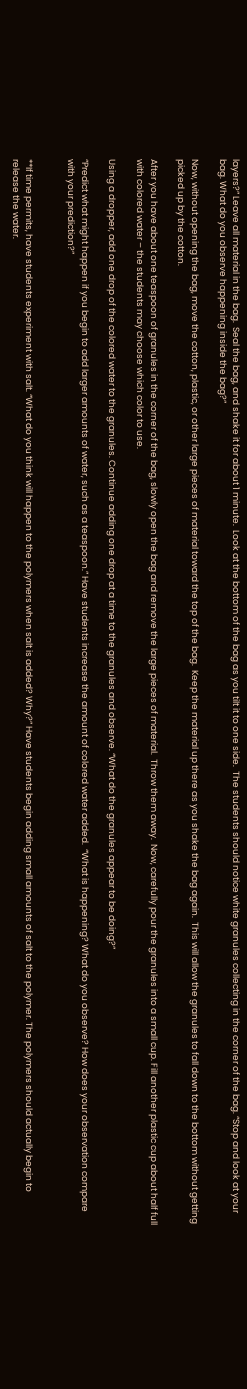layers?” Leave all material in the bag.  Seal the bag, and shake it for about 1 minute.  Look at the bottom of the bag as you tilt it to one side.  The students should notice white granules collecting in the corner of the bag. “Stop and look at your bag. What do you observe happening inside the bag?”

Now, without opening the bag, move the cotton, plastic, or other large pieces of material toward the top of the bag.  Keep the material up there as you shake the bag again.  This will allow the granules to fall down to the bottom without getting picked up by the cotton.

After you have about one teaspoon of granules in the corner of the bag, slowly open the bag and remove the large pieces of material.  Throw them away.  Now, carefully pour the granules into a small cup. Fill another plastic cup about half full with colored water – the students may choose which color to use.

Using a dropper, add one drop of the colored water to the granules. Continue adding one drop at a time to the granules and observe. “What do the granules appear to be doing?”

“Predict what might happen if you begin to add larger amounts of water, such as a teaspoon.” Have students increase the amount of colored water added.  “What is happening? What do you observe? How does your observation compare with your prediction?”


**If time permits, have students experiment with salt. “What do you think will happen to the polymers when salt is added? Why?” Have students begin adding small amounts of salt to the polymer. The polymers should actually begin to release the water.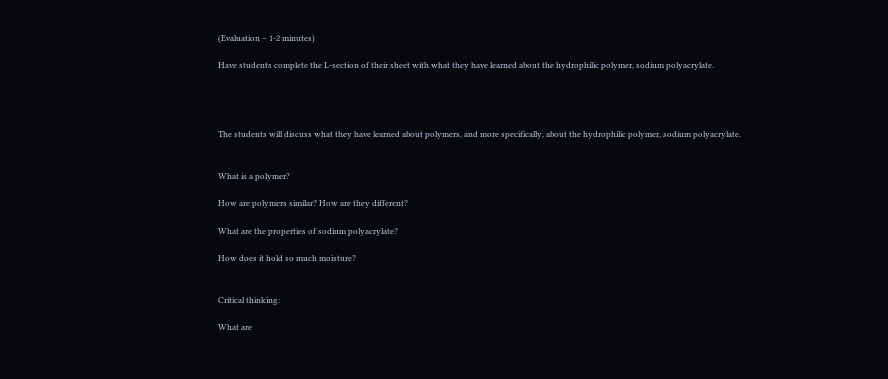(Evaluation – 1-2 minutes)

Have students complete the L-section of their sheet with what they have learned about the hydrophilic polymer, sodium polyacrylate.




The students will discuss what they have learned about polymers, and more specifically, about the hydrophilic polymer, sodium polyacrylate.


What is a polymer?

How are polymers similar? How are they different?

What are the properties of sodium polyacrylate?

How does it hold so much moisture?


Critical thinking:

What are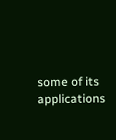some of its applications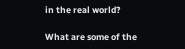in the real world?

What are some of the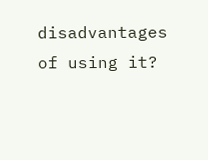disadvantages of using it?